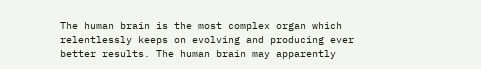The human brain is the most complex organ which relentlessly keeps on evolving and producing ever better results. The human brain may apparently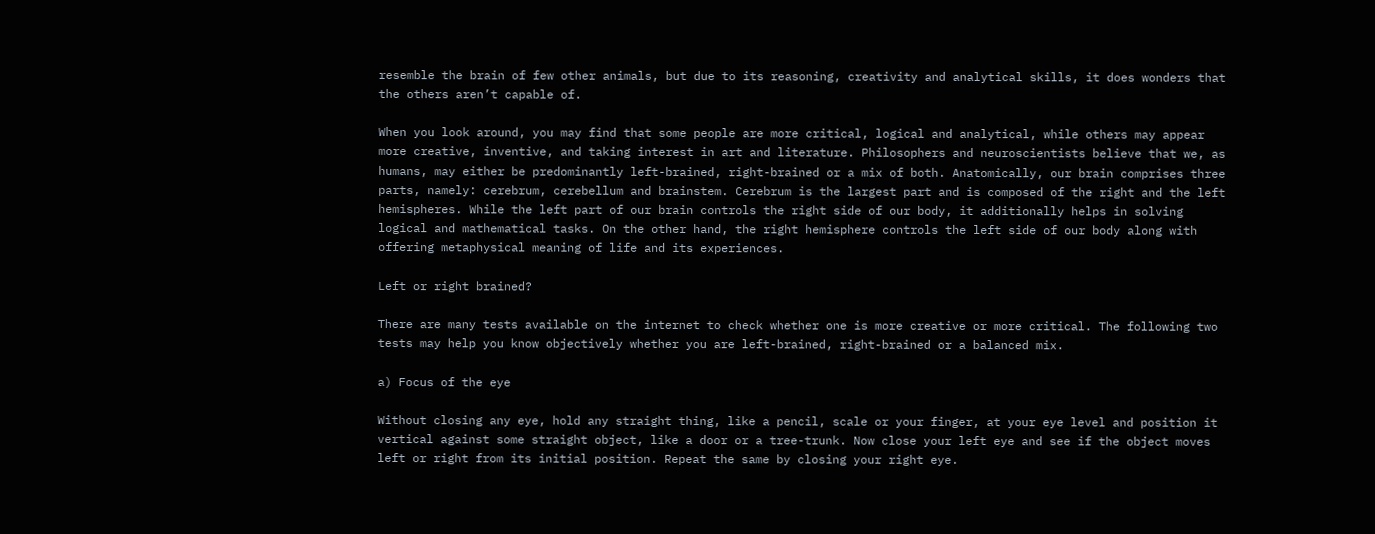resemble the brain of few other animals, but due to its reasoning, creativity and analytical skills, it does wonders that the others aren’t capable of.

When you look around, you may find that some people are more critical, logical and analytical, while others may appear more creative, inventive, and taking interest in art and literature. Philosophers and neuroscientists believe that we, as humans, may either be predominantly left-brained, right-brained or a mix of both. Anatomically, our brain comprises three parts, namely: cerebrum, cerebellum and brainstem. Cerebrum is the largest part and is composed of the right and the left hemispheres. While the left part of our brain controls the right side of our body, it additionally helps in solving logical and mathematical tasks. On the other hand, the right hemisphere controls the left side of our body along with offering metaphysical meaning of life and its experiences.

Left or right brained?

There are many tests available on the internet to check whether one is more creative or more critical. The following two tests may help you know objectively whether you are left-brained, right-brained or a balanced mix.

a) Focus of the eye

Without closing any eye, hold any straight thing, like a pencil, scale or your finger, at your eye level and position it vertical against some straight object, like a door or a tree-trunk. Now close your left eye and see if the object moves left or right from its initial position. Repeat the same by closing your right eye.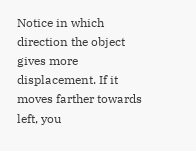Notice in which direction the object gives more displacement. If it moves farther towards left, you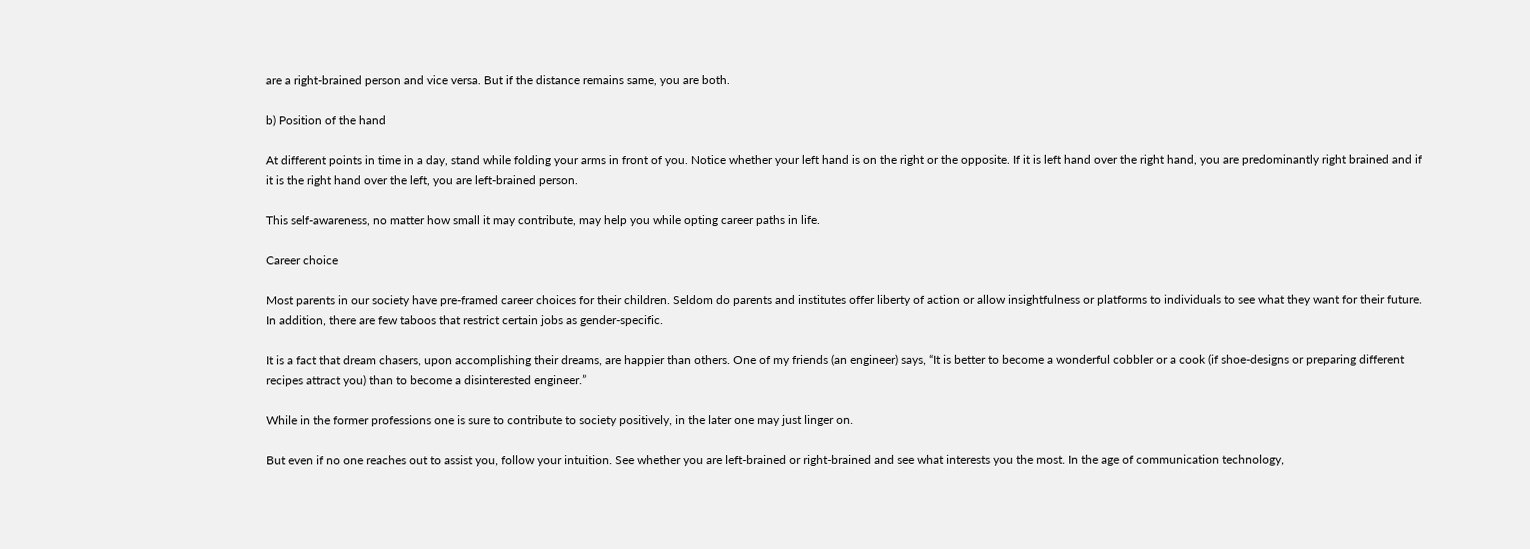are a right-brained person and vice versa. But if the distance remains same, you are both.

b) Position of the hand

At different points in time in a day, stand while folding your arms in front of you. Notice whether your left hand is on the right or the opposite. If it is left hand over the right hand, you are predominantly right brained and if it is the right hand over the left, you are left-brained person.

This self-awareness, no matter how small it may contribute, may help you while opting career paths in life.

Career choice

Most parents in our society have pre-framed career choices for their children. Seldom do parents and institutes offer liberty of action or allow insightfulness or platforms to individuals to see what they want for their future. In addition, there are few taboos that restrict certain jobs as gender-specific.

It is a fact that dream chasers, upon accomplishing their dreams, are happier than others. One of my friends (an engineer) says, “It is better to become a wonderful cobbler or a cook (if shoe-designs or preparing different recipes attract you) than to become a disinterested engineer.”

While in the former professions one is sure to contribute to society positively, in the later one may just linger on.

But even if no one reaches out to assist you, follow your intuition. See whether you are left-brained or right-brained and see what interests you the most. In the age of communication technology,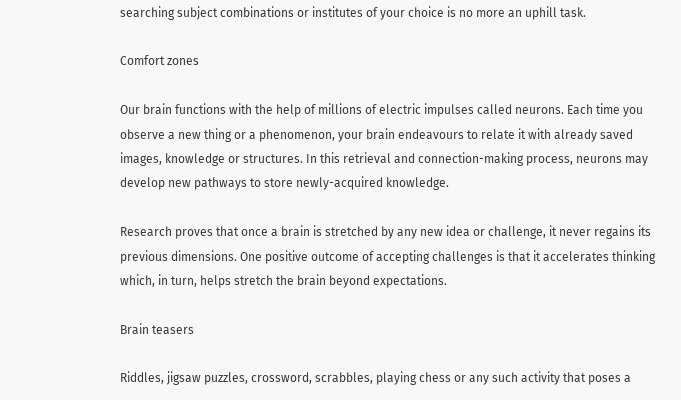searching subject combinations or institutes of your choice is no more an uphill task.

Comfort zones

Our brain functions with the help of millions of electric impulses called neurons. Each time you observe a new thing or a phenomenon, your brain endeavours to relate it with already saved images, knowledge or structures. In this retrieval and connection-making process, neurons may develop new pathways to store newly-acquired knowledge.

Research proves that once a brain is stretched by any new idea or challenge, it never regains its previous dimensions. One positive outcome of accepting challenges is that it accelerates thinking which, in turn, helps stretch the brain beyond expectations.

Brain teasers

Riddles, jigsaw puzzles, crossword, scrabbles, playing chess or any such activity that poses a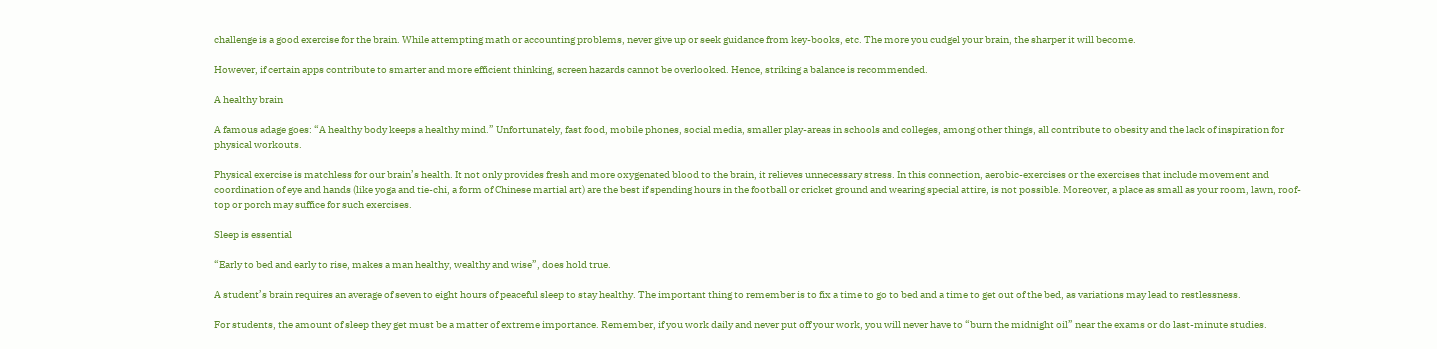challenge is a good exercise for the brain. While attempting math or accounting problems, never give up or seek guidance from key-books, etc. The more you cudgel your brain, the sharper it will become.

However, if certain apps contribute to smarter and more efficient thinking, screen hazards cannot be overlooked. Hence, striking a balance is recommended.

A healthy brain

A famous adage goes: “A healthy body keeps a healthy mind.” Unfortunately, fast food, mobile phones, social media, smaller play-areas in schools and colleges, among other things, all contribute to obesity and the lack of inspiration for physical workouts.

Physical exercise is matchless for our brain’s health. It not only provides fresh and more oxygenated blood to the brain, it relieves unnecessary stress. In this connection, aerobic-exercises or the exercises that include movement and coordination of eye and hands (like yoga and tie-chi, a form of Chinese martial art) are the best if spending hours in the football or cricket ground and wearing special attire, is not possible. Moreover, a place as small as your room, lawn, roof-top or porch may suffice for such exercises.

Sleep is essential

“Early to bed and early to rise, makes a man healthy, wealthy and wise”, does hold true.

A student’s brain requires an average of seven to eight hours of peaceful sleep to stay healthy. The important thing to remember is to fix a time to go to bed and a time to get out of the bed, as variations may lead to restlessness.

For students, the amount of sleep they get must be a matter of extreme importance. Remember, if you work daily and never put off your work, you will never have to “burn the midnight oil” near the exams or do last-minute studies.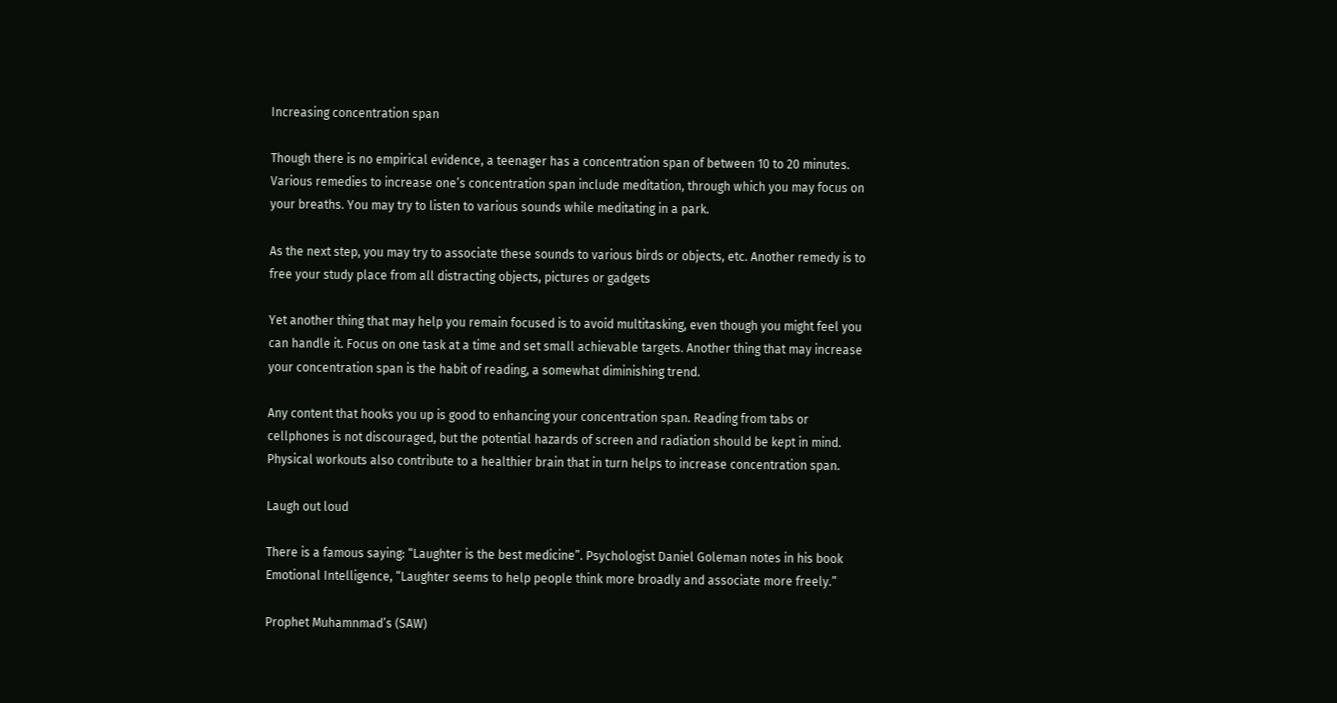Increasing concentration span

Though there is no empirical evidence, a teenager has a concentration span of between 10 to 20 minutes. Various remedies to increase one’s concentration span include meditation, through which you may focus on your breaths. You may try to listen to various sounds while meditating in a park.

As the next step, you may try to associate these sounds to various birds or objects, etc. Another remedy is to free your study place from all distracting objects, pictures or gadgets

Yet another thing that may help you remain focused is to avoid multitasking, even though you might feel you can handle it. Focus on one task at a time and set small achievable targets. Another thing that may increase your concentration span is the habit of reading, a somewhat diminishing trend.

Any content that hooks you up is good to enhancing your concentration span. Reading from tabs or cellphones is not discouraged, but the potential hazards of screen and radiation should be kept in mind. Physical workouts also contribute to a healthier brain that in turn helps to increase concentration span.

Laugh out loud

There is a famous saying: “Laughter is the best medicine”. Psychologist Daniel Goleman notes in his book Emotional Intelligence, “Laughter seems to help people think more broadly and associate more freely.”

Prophet Muhamnmad’s (SAW)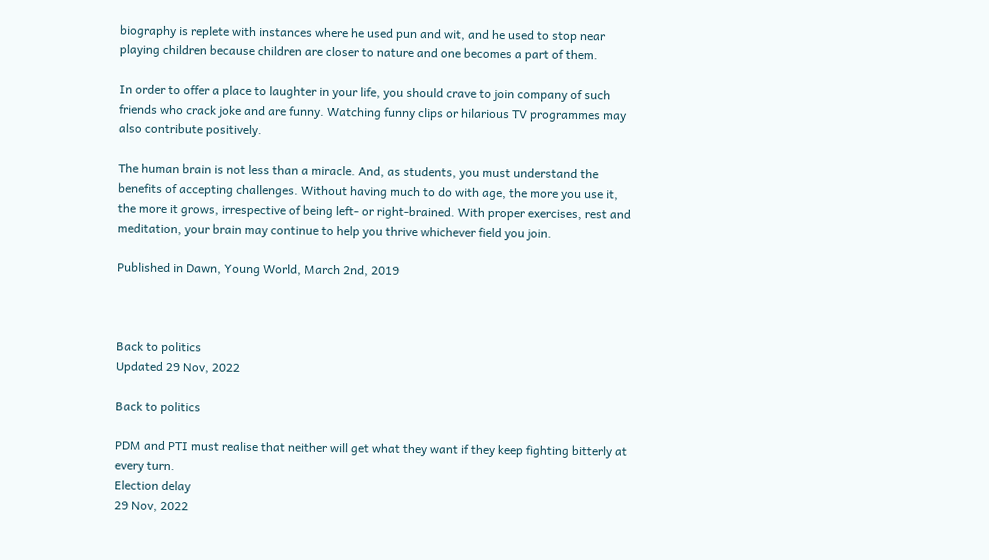biography is replete with instances where he used pun and wit, and he used to stop near playing children because children are closer to nature and one becomes a part of them.

In order to offer a place to laughter in your life, you should crave to join company of such friends who crack joke and are funny. Watching funny clips or hilarious TV programmes may also contribute positively.

The human brain is not less than a miracle. And, as students, you must understand the benefits of accepting challenges. Without having much to do with age, the more you use it, the more it grows, irrespective of being left- or right-brained. With proper exercises, rest and meditation, your brain may continue to help you thrive whichever field you join.

Published in Dawn, Young World, March 2nd, 2019



Back to politics
Updated 29 Nov, 2022

Back to politics

PDM and PTI must realise that neither will get what they want if they keep fighting bitterly at every turn.
Election delay
29 Nov, 2022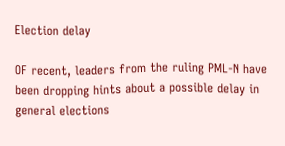Election delay

OF recent, leaders from the ruling PML-N have been dropping hints about a possible delay in general elections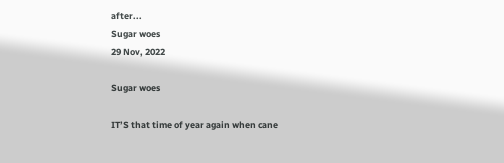after...
Sugar woes
29 Nov, 2022

Sugar woes

IT’S that time of year again when cane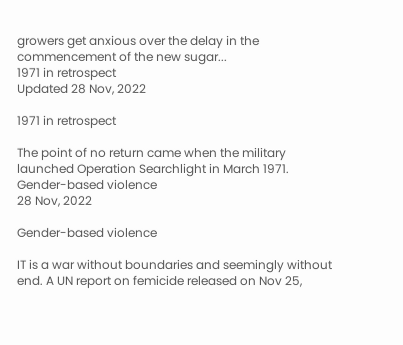growers get anxious over the delay in the commencement of the new sugar...
1971 in retrospect
Updated 28 Nov, 2022

1971 in retrospect

The point of no return came when the military launched Operation Searchlight in March 1971.
Gender-based violence
28 Nov, 2022

Gender-based violence

IT is a war without boundaries and seemingly without end. A UN report on femicide released on Nov 25,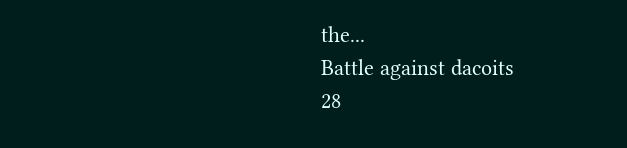the...
Battle against dacoits
28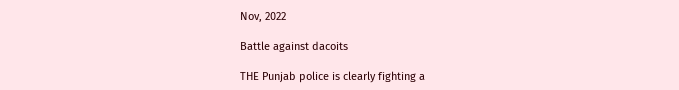Nov, 2022

Battle against dacoits

THE Punjab police is clearly fighting a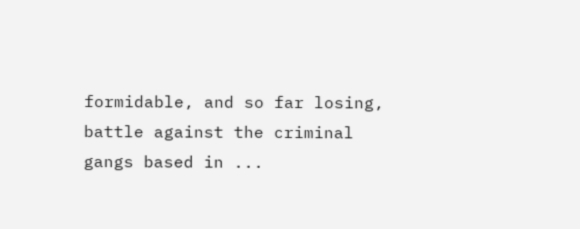formidable, and so far losing, battle against the criminal gangs based in ...